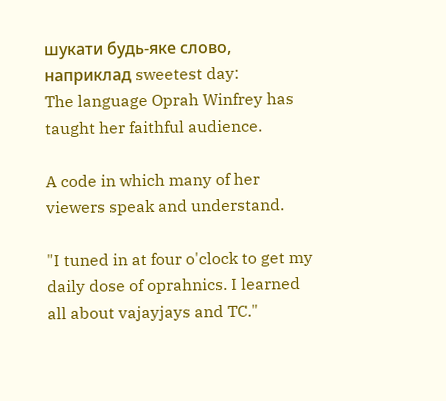шукати будь-яке слово, наприклад sweetest day:
The language Oprah Winfrey has taught her faithful audience.

A code in which many of her viewers speak and understand.

"I tuned in at four o'clock to get my daily dose of oprahnics. I learned all about vajayjays and TC."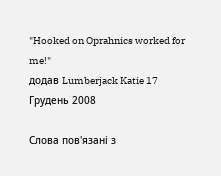"Hooked on Oprahnics worked for me!"
додав Lumberjack Katie 17 Грудень 2008

Слова пов'язані з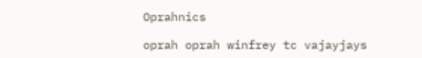Oprahnics

oprah oprah winfrey tc vajayjays